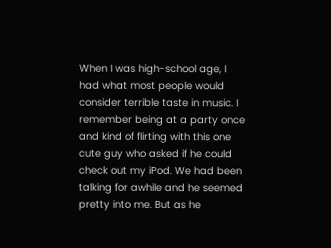When I was high-school age, I had what most people would consider terrible taste in music. I remember being at a party once and kind of flirting with this one cute guy who asked if he could check out my iPod. We had been talking for awhile and he seemed pretty into me. But as he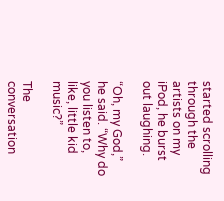started scrolling through the artists on my iPod, he burst out laughing.

“Oh, my God,” he said. “Why do you listen to, like, little kid music?”

The conversation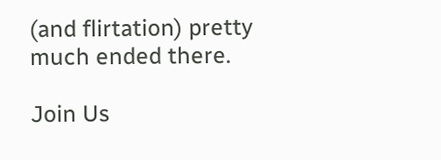(and flirtation) pretty much ended there.

Join Us